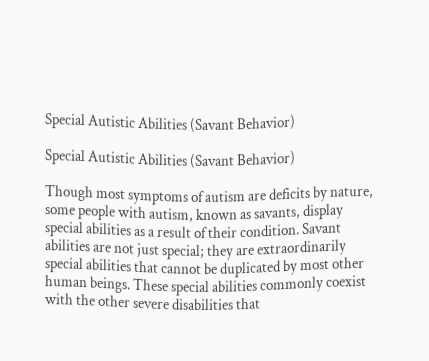Special Autistic Abilities (Savant Behavior)

Special Autistic Abilities (Savant Behavior)

Though most symptoms of autism are deficits by nature, some people with autism, known as savants, display special abilities as a result of their condition. Savant abilities are not just special; they are extraordinarily special abilities that cannot be duplicated by most other human beings. These special abilities commonly coexist with the other severe disabilities that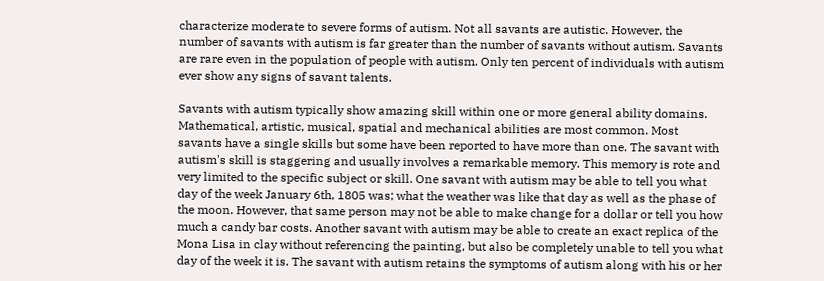characterize moderate to severe forms of autism. Not all savants are autistic. However, the number of savants with autism is far greater than the number of savants without autism. Savants are rare even in the population of people with autism. Only ten percent of individuals with autism ever show any signs of savant talents.

Savants with autism typically show amazing skill within one or more general ability domains. Mathematical, artistic, musical, spatial and mechanical abilities are most common. Most savants have a single skills but some have been reported to have more than one. The savant with autism's skill is staggering and usually involves a remarkable memory. This memory is rote and very limited to the specific subject or skill. One savant with autism may be able to tell you what day of the week January 6th, 1805 was; what the weather was like that day as well as the phase of the moon. However, that same person may not be able to make change for a dollar or tell you how much a candy bar costs. Another savant with autism may be able to create an exact replica of the Mona Lisa in clay without referencing the painting, but also be completely unable to tell you what day of the week it is. The savant with autism retains the symptoms of autism along with his or her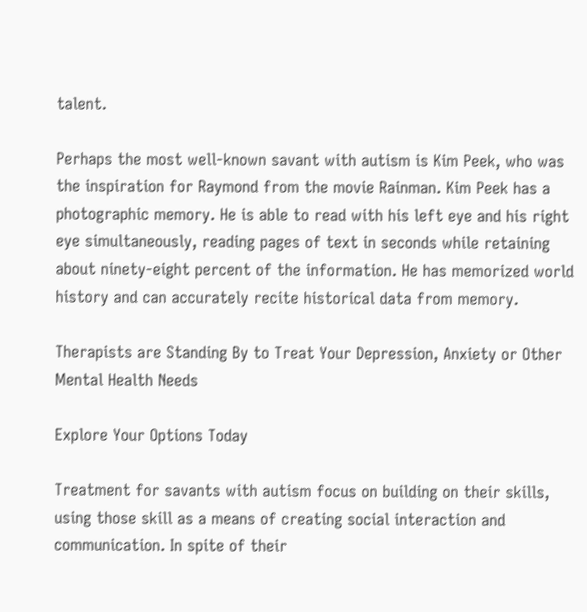talent.

Perhaps the most well-known savant with autism is Kim Peek, who was the inspiration for Raymond from the movie Rainman. Kim Peek has a photographic memory. He is able to read with his left eye and his right eye simultaneously, reading pages of text in seconds while retaining about ninety-eight percent of the information. He has memorized world history and can accurately recite historical data from memory.

Therapists are Standing By to Treat Your Depression, Anxiety or Other Mental Health Needs

Explore Your Options Today

Treatment for savants with autism focus on building on their skills, using those skill as a means of creating social interaction and communication. In spite of their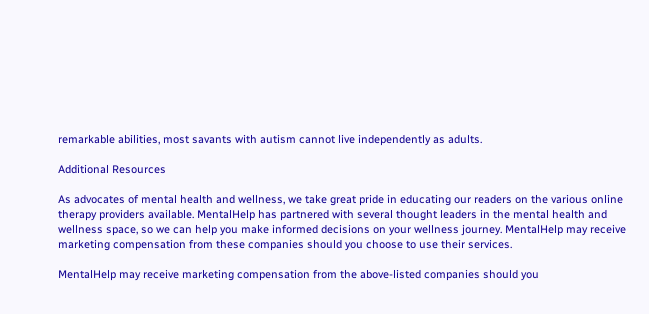remarkable abilities, most savants with autism cannot live independently as adults.

Additional Resources

As advocates of mental health and wellness, we take great pride in educating our readers on the various online therapy providers available. MentalHelp has partnered with several thought leaders in the mental health and wellness space, so we can help you make informed decisions on your wellness journey. MentalHelp may receive marketing compensation from these companies should you choose to use their services.

MentalHelp may receive marketing compensation from the above-listed companies should you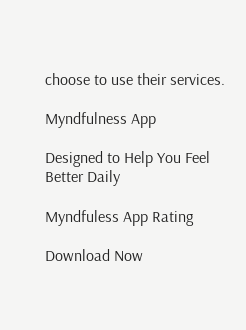choose to use their services.

Myndfulness App

Designed to Help You Feel Better Daily

Myndfuless App Rating

Download Now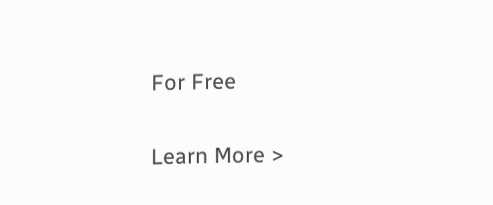For Free

Learn More >